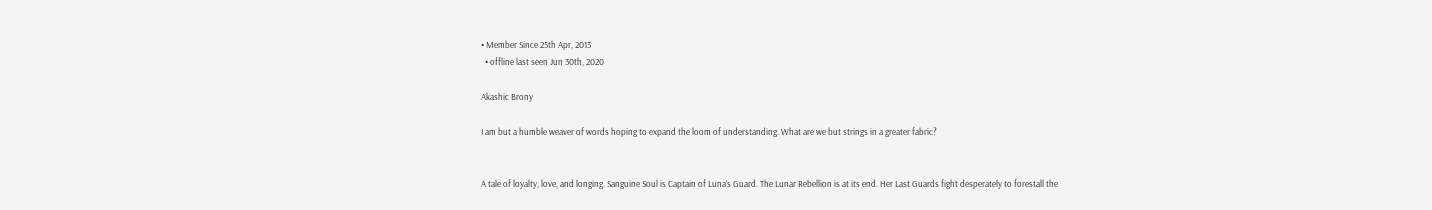• Member Since 25th Apr, 2013
  • offline last seen Jun 30th, 2020

Akashic Brony

I am but a humble weaver of words hoping to expand the loom of understanding. What are we but strings in a greater fabric?


A tale of loyalty, love, and longing. Sanguine Soul is Captain of Luna’s Guard. The Lunar Rebellion is at its end. Her Last Guards fight desperately to forestall the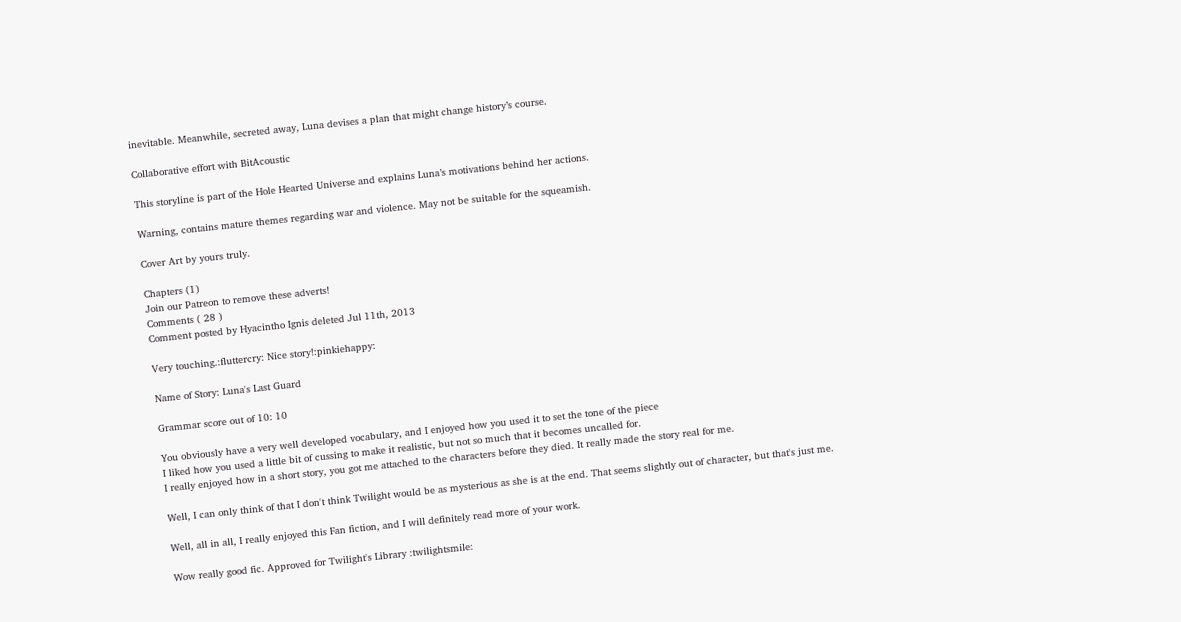inevitable. Meanwhile, secreted away, Luna devises a plan that might change history’s course.

Collaborative effort with BitAcoustic

This storyline is part of the Hole Hearted Universe and explains Luna’s motivations behind her actions.

Warning, contains mature themes regarding war and violence. May not be suitable for the squeamish.

Cover Art by yours truly.

Chapters (1)
Join our Patreon to remove these adverts!
Comments ( 28 )
Comment posted by Hyacintho Ignis deleted Jul 11th, 2013

Very touching.:fluttercry: Nice story!:pinkiehappy:

Name of Story: Luna's Last Guard

Grammar score out of 10: 10

You obviously have a very well developed vocabulary, and I enjoyed how you used it to set the tone of the piece
I liked how you used a little bit of cussing to make it realistic, but not so much that it becomes uncalled for.
I really enjoyed how in a short story, you got me attached to the characters before they died. It really made the story real for me.

Well, I can only think of that I don't think Twilight would be as mysterious as she is at the end. That seems slightly out of character, but that's just me.

Well, all in all, I really enjoyed this Fan fiction, and I will definitely read more of your work.

Wow really good fic. Approved for Twilight's Library :twilightsmile: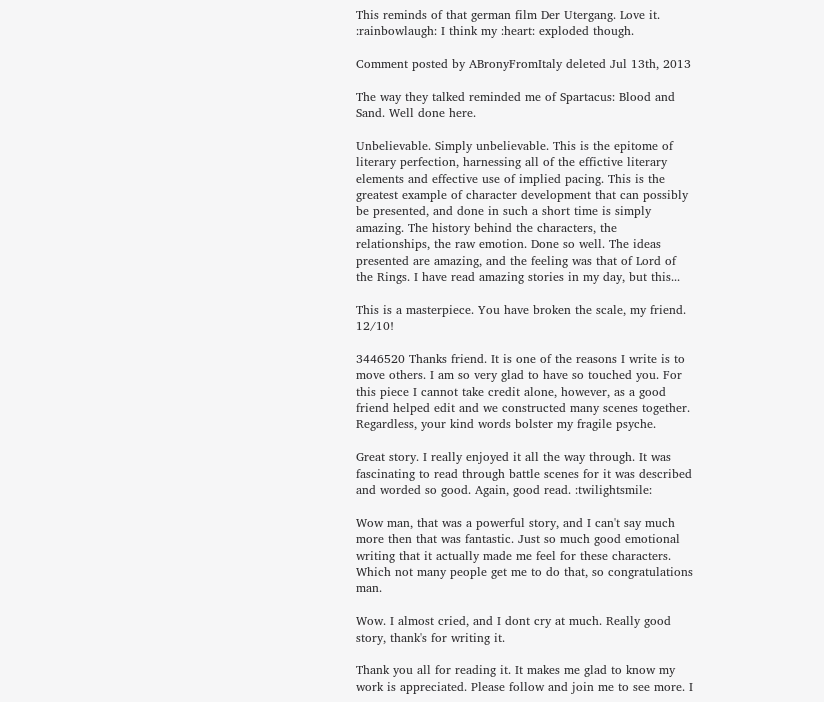This reminds of that german film Der Utergang. Love it. :rainbowlaugh: I think my :heart: exploded though.

Comment posted by ABronyFromItaly deleted Jul 13th, 2013

The way they talked reminded me of Spartacus: Blood and Sand. Well done here.

Unbelievable. Simply unbelievable. This is the epitome of literary perfection, harnessing all of the effictive literary elements and effective use of implied pacing. This is the greatest example of character development that can possibly be presented, and done in such a short time is simply amazing. The history behind the characters, the relationships, the raw emotion. Done so well. The ideas presented are amazing, and the feeling was that of Lord of the Rings. I have read amazing stories in my day, but this...

This is a masterpiece. You have broken the scale, my friend. 12/10!

3446520 Thanks friend. It is one of the reasons I write is to move others. I am so very glad to have so touched you. For this piece I cannot take credit alone, however, as a good friend helped edit and we constructed many scenes together. Regardless, your kind words bolster my fragile psyche.

Great story. I really enjoyed it all the way through. It was fascinating to read through battle scenes for it was described and worded so good. Again, good read. :twilightsmile:

Wow man, that was a powerful story, and I can't say much more then that was fantastic. Just so much good emotional writing that it actually made me feel for these characters. Which not many people get me to do that, so congratulations man.

Wow. I almost cried, and I dont cry at much. Really good story, thank's for writing it.

Thank you all for reading it. It makes me glad to know my work is appreciated. Please follow and join me to see more. I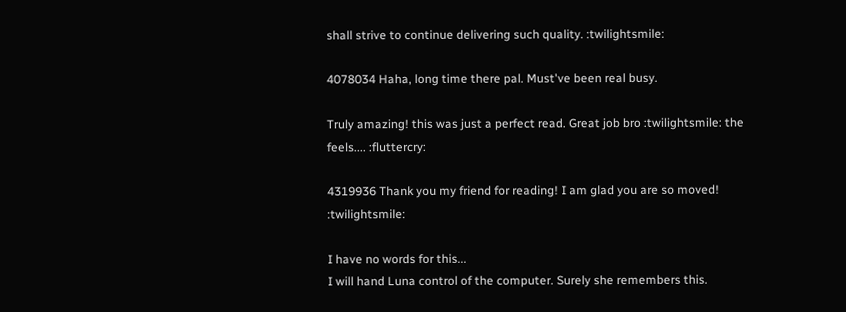shall strive to continue delivering such quality. :twilightsmile:

4078034 Haha, long time there pal. Must've been real busy.

Truly amazing! this was just a perfect read. Great job bro :twilightsmile: the feels.... :fluttercry:

4319936 Thank you my friend for reading! I am glad you are so moved! :twilightsmile:

I have no words for this...
I will hand Luna control of the computer. Surely she remembers this.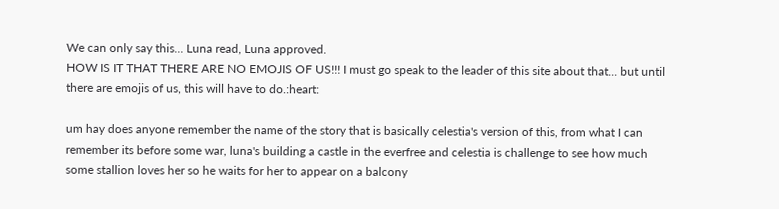We can only say this... Luna read, Luna approved.
HOW IS IT THAT THERE ARE NO EMOJIS OF US!!! I must go speak to the leader of this site about that... but until there are emojis of us, this will have to do.:heart:

um hay does anyone remember the name of the story that is basically celestia's version of this, from what I can remember its before some war, luna's building a castle in the everfree and celestia is challenge to see how much some stallion loves her so he waits for her to appear on a balcony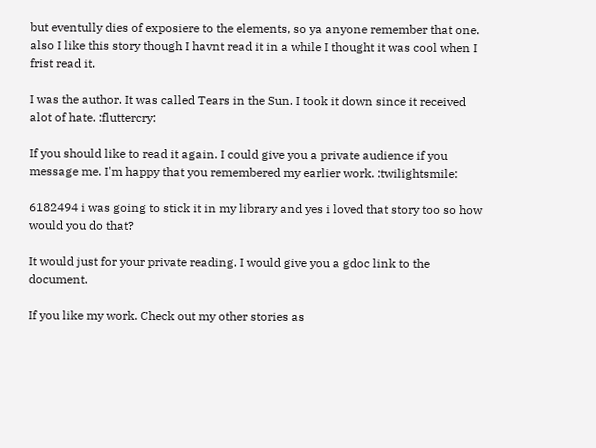but eventully dies of exposiere to the elements, so ya anyone remember that one. also I like this story though I havnt read it in a while I thought it was cool when I frist read it.

I was the author. It was called Tears in the Sun. I took it down since it received alot of hate. :fluttercry:

If you should like to read it again. I could give you a private audience if you message me. I'm happy that you remembered my earlier work. :twilightsmile:

6182494 i was going to stick it in my library and yes i loved that story too so how would you do that?

It would just for your private reading. I would give you a gdoc link to the document.

If you like my work. Check out my other stories as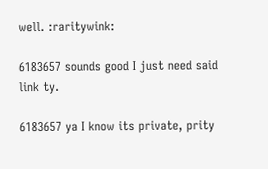well. :raritywink:

6183657 sounds good I just need said link ty.

6183657 ya I know its private, prity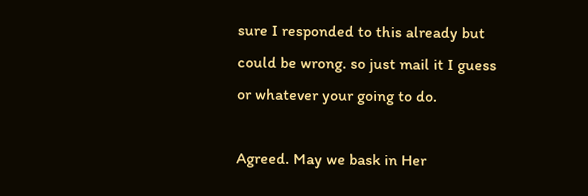sure I responded to this already but could be wrong. so just mail it I guess or whatever your going to do.

Agreed. May we bask in Her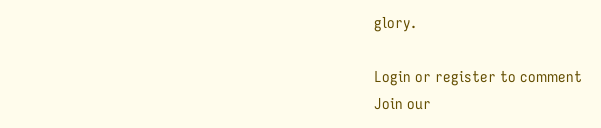glory.

Login or register to comment
Join our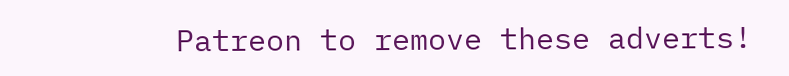Patreon to remove these adverts!